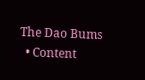The Dao Bums
  • Content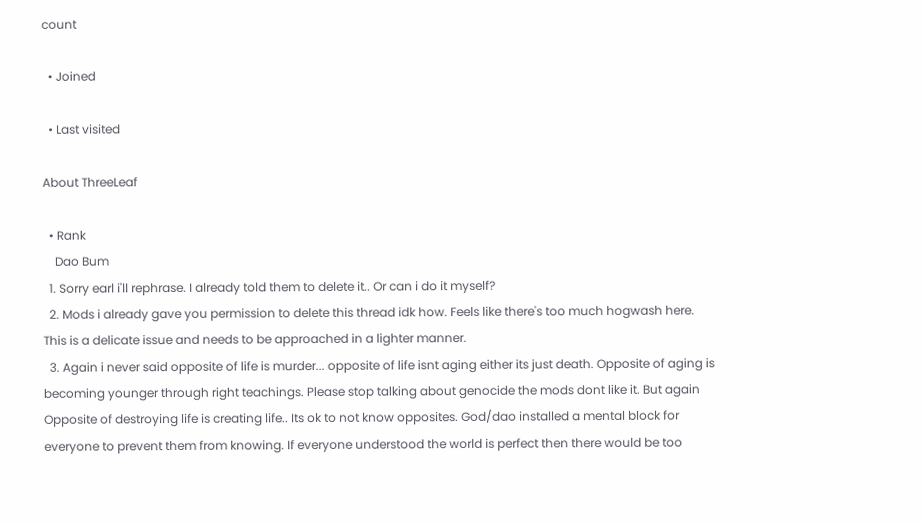count

  • Joined

  • Last visited

About ThreeLeaf

  • Rank
    Dao Bum
  1. Sorry earl i'll rephrase. I already told them to delete it.. Or can i do it myself?
  2. Mods i already gave you permission to delete this thread idk how. Feels like there's too much hogwash here. This is a delicate issue and needs to be approached in a lighter manner.
  3. Again i never said opposite of life is murder... opposite of life isnt aging either its just death. Opposite of aging is becoming younger through right teachings. Please stop talking about genocide the mods dont like it. But again Opposite of destroying life is creating life.. Its ok to not know opposites. God/dao installed a mental block for everyone to prevent them from knowing. If everyone understood the world is perfect then there would be too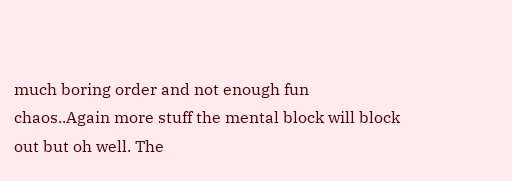much boring order and not enough fun chaos..Again more stuff the mental block will block out but oh well. The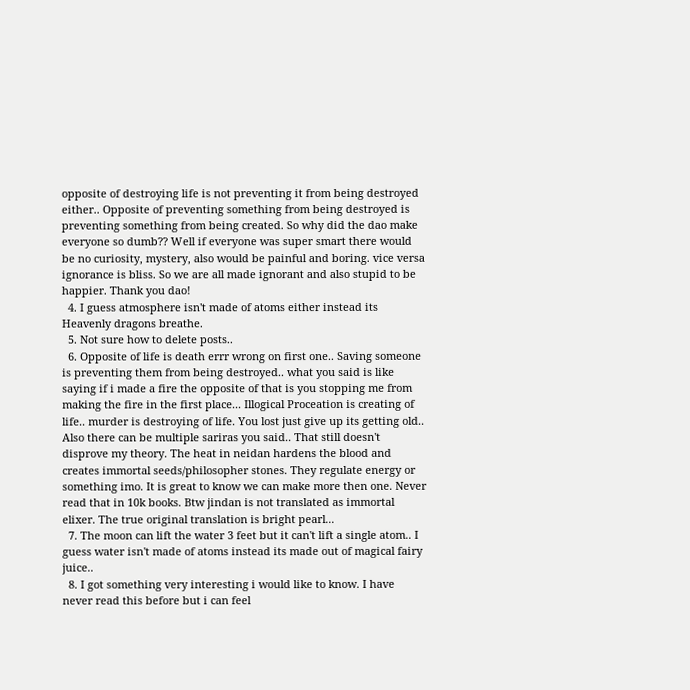opposite of destroying life is not preventing it from being destroyed either.. Opposite of preventing something from being destroyed is preventing something from being created. So why did the dao make everyone so dumb?? Well if everyone was super smart there would be no curiosity, mystery, also would be painful and boring. vice versa ignorance is bliss. So we are all made ignorant and also stupid to be happier. Thank you dao!
  4. I guess atmosphere isn't made of atoms either instead its Heavenly dragons breathe.
  5. Not sure how to delete posts..
  6. Opposite of life is death errr wrong on first one.. Saving someone is preventing them from being destroyed.. what you said is like saying if i made a fire the opposite of that is you stopping me from making the fire in the first place... Illogical Proceation is creating of life.. murder is destroying of life. You lost just give up its getting old.. Also there can be multiple sariras you said.. That still doesn't disprove my theory. The heat in neidan hardens the blood and creates immortal seeds/philosopher stones. They regulate energy or something imo. It is great to know we can make more then one. Never read that in 10k books. Btw jindan is not translated as immortal elixer. The true original translation is bright pearl...
  7. The moon can lift the water 3 feet but it can't lift a single atom.. I guess water isn't made of atoms instead its made out of magical fairy juice..
  8. I got something very interesting i would like to know. I have never read this before but i can feel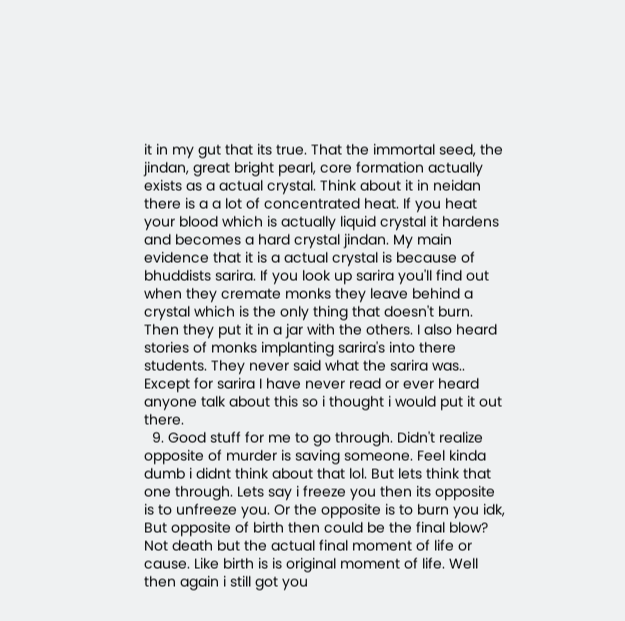it in my gut that its true. That the immortal seed, the jindan, great bright pearl, core formation actually exists as a actual crystal. Think about it in neidan there is a a lot of concentrated heat. If you heat your blood which is actually liquid crystal it hardens and becomes a hard crystal jindan. My main evidence that it is a actual crystal is because of bhuddists sarira. If you look up sarira you'll find out when they cremate monks they leave behind a crystal which is the only thing that doesn't burn. Then they put it in a jar with the others. I also heard stories of monks implanting sarira's into there students. They never said what the sarira was.. Except for sarira I have never read or ever heard anyone talk about this so i thought i would put it out there.
  9. Good stuff for me to go through. Didn't realize opposite of murder is saving someone. Feel kinda dumb i didnt think about that lol. But lets think that one through. Lets say i freeze you then its opposite is to unfreeze you. Or the opposite is to burn you idk, But opposite of birth then could be the final blow? Not death but the actual final moment of life or cause. Like birth is is original moment of life. Well then again i still got you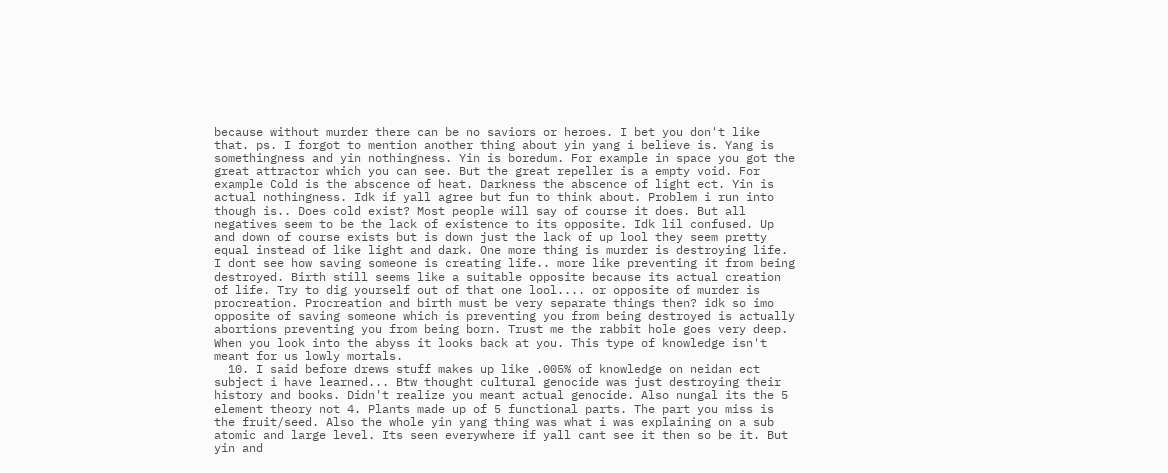because without murder there can be no saviors or heroes. I bet you don't like that. ps. I forgot to mention another thing about yin yang i believe is. Yang is somethingness and yin nothingness. Yin is boredum. For example in space you got the great attractor which you can see. But the great repeller is a empty void. For example Cold is the abscence of heat. Darkness the abscence of light ect. Yin is actual nothingness. Idk if yall agree but fun to think about. Problem i run into though is.. Does cold exist? Most people will say of course it does. But all negatives seem to be the lack of existence to its opposite. Idk lil confused. Up and down of course exists but is down just the lack of up lool they seem pretty equal instead of like light and dark. One more thing is murder is destroying life. I dont see how saving someone is creating life.. more like preventing it from being destroyed. Birth still seems like a suitable opposite because its actual creation of life. Try to dig yourself out of that one lool.... or opposite of murder is procreation. Procreation and birth must be very separate things then? idk so imo opposite of saving someone which is preventing you from being destroyed is actually abortions preventing you from being born. Trust me the rabbit hole goes very deep. When you look into the abyss it looks back at you. This type of knowledge isn't meant for us lowly mortals.
  10. I said before drews stuff makes up like .005% of knowledge on neidan ect subject i have learned... Btw thought cultural genocide was just destroying their history and books. Didn't realize you meant actual genocide. Also nungal its the 5 element theory not 4. Plants made up of 5 functional parts. The part you miss is the fruit/seed. Also the whole yin yang thing was what i was explaining on a sub atomic and large level. Its seen everywhere if yall cant see it then so be it. But yin and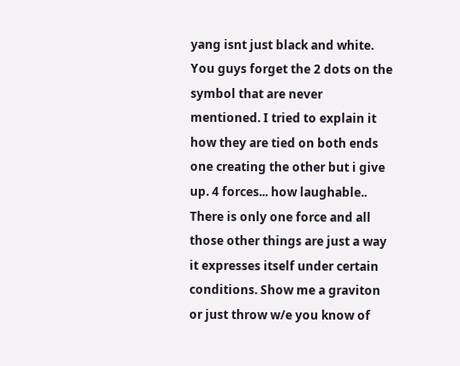yang isnt just black and white. You guys forget the 2 dots on the symbol that are never mentioned. I tried to explain it how they are tied on both ends one creating the other but i give up. 4 forces... how laughable.. There is only one force and all those other things are just a way it expresses itself under certain conditions. Show me a graviton or just throw w/e you know of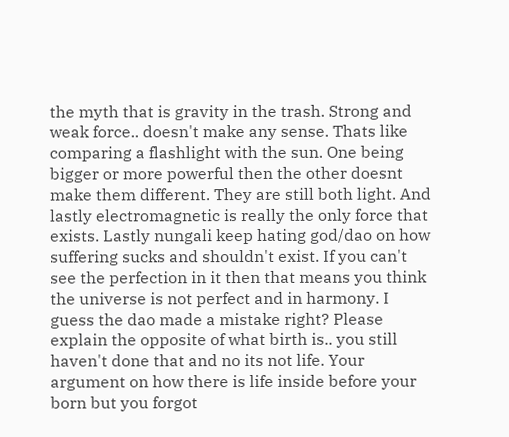the myth that is gravity in the trash. Strong and weak force.. doesn't make any sense. Thats like comparing a flashlight with the sun. One being bigger or more powerful then the other doesnt make them different. They are still both light. And lastly electromagnetic is really the only force that exists. Lastly nungali keep hating god/dao on how suffering sucks and shouldn't exist. If you can't see the perfection in it then that means you think the universe is not perfect and in harmony. I guess the dao made a mistake right? Please explain the opposite of what birth is.. you still haven't done that and no its not life. Your argument on how there is life inside before your born but you forgot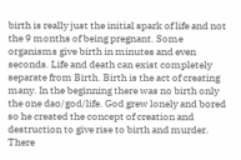birth is really just the initial spark of life and not the 9 months of being pregnant. Some organisms give birth in minutes and even seconds. Life and death can exist completely separate from Birth. Birth is the act of creating many. In the beginning there was no birth only the one dao/god/life. God grew lonely and bored so he created the concept of creation and destruction to give rise to birth and murder. There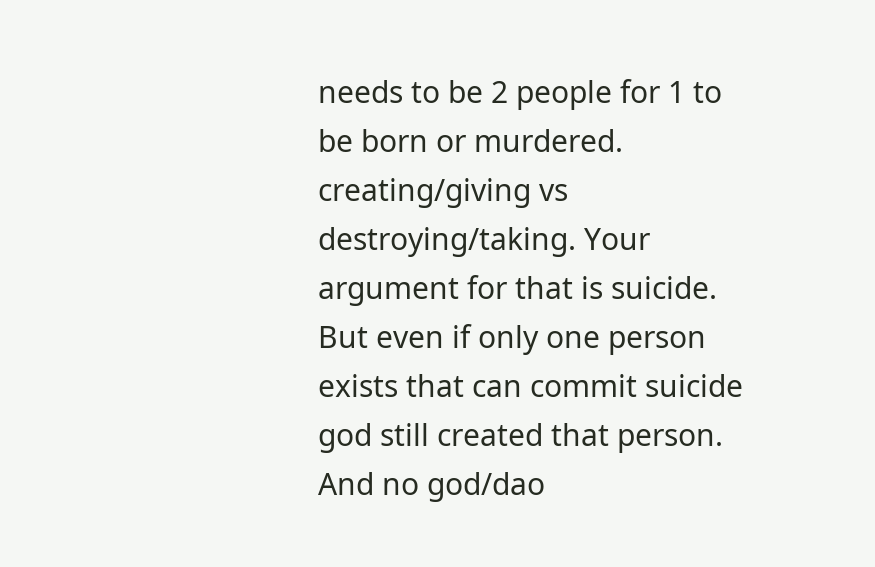needs to be 2 people for 1 to be born or murdered. creating/giving vs destroying/taking. Your argument for that is suicide. But even if only one person exists that can commit suicide god still created that person. And no god/dao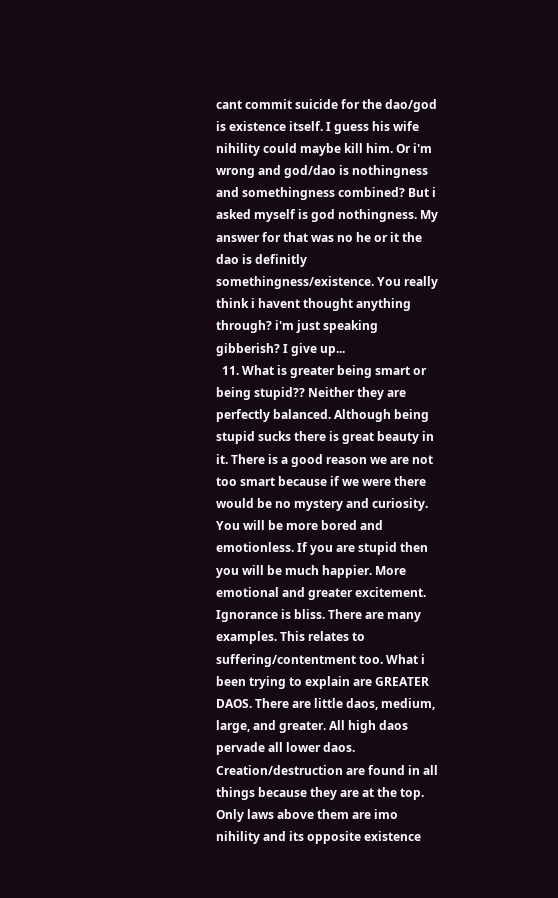cant commit suicide for the dao/god is existence itself. I guess his wife nihility could maybe kill him. Or i'm wrong and god/dao is nothingness and somethingness combined? But i asked myself is god nothingness. My answer for that was no he or it the dao is definitly somethingness/existence. You really think i havent thought anything through? i'm just speaking gibberish? I give up...
  11. What is greater being smart or being stupid?? Neither they are perfectly balanced. Although being stupid sucks there is great beauty in it. There is a good reason we are not too smart because if we were there would be no mystery and curiosity. You will be more bored and emotionless. If you are stupid then you will be much happier. More emotional and greater excitement. Ignorance is bliss. There are many examples. This relates to suffering/contentment too. What i been trying to explain are GREATER DAOS. There are little daos, medium, large, and greater. All high daos pervade all lower daos. Creation/destruction are found in all things because they are at the top. Only laws above them are imo nihility and its opposite existence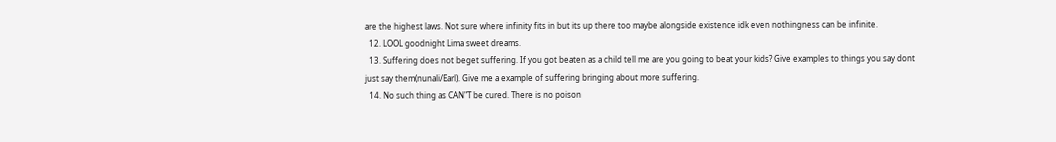are the highest laws. Not sure where infinity fits in but its up there too maybe alongside existence idk even nothingness can be infinite.
  12. LOOL goodnight Lima sweet dreams.
  13. Suffering does not beget suffering. If you got beaten as a child tell me are you going to beat your kids? Give examples to things you say dont just say them(nunali/Earl). Give me a example of suffering bringing about more suffering.
  14. No such thing as CAN"T be cured. There is no poison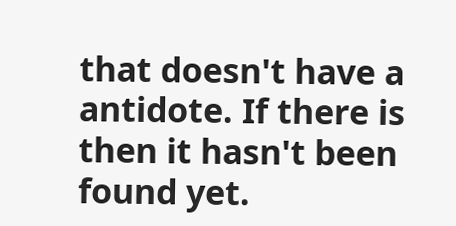that doesn't have a antidote. If there is then it hasn't been found yet.